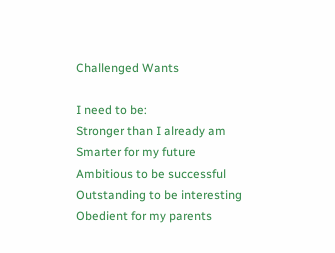Challenged Wants

I need to be:
Stronger than I already am
Smarter for my future
Ambitious to be successful
Outstanding to be interesting
Obedient for my parents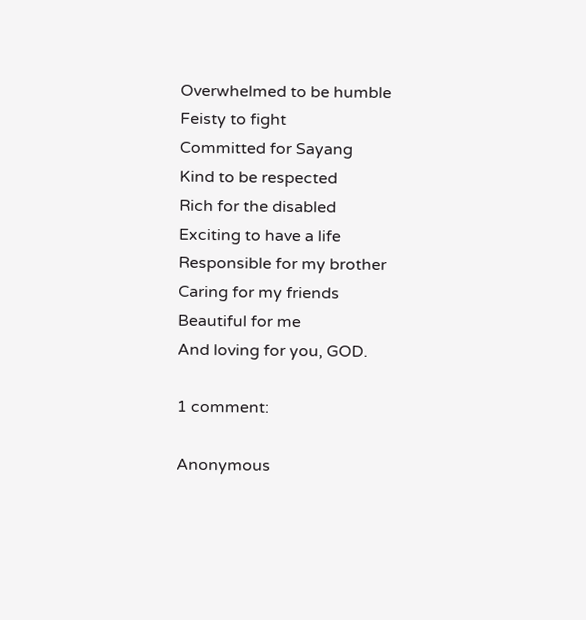Overwhelmed to be humble
Feisty to fight
Committed for Sayang
Kind to be respected
Rich for the disabled
Exciting to have a life
Responsible for my brother
Caring for my friends
Beautiful for me
And loving for you, GOD.

1 comment:

Anonymous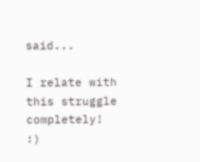said...

I relate with this struggle completely! :)